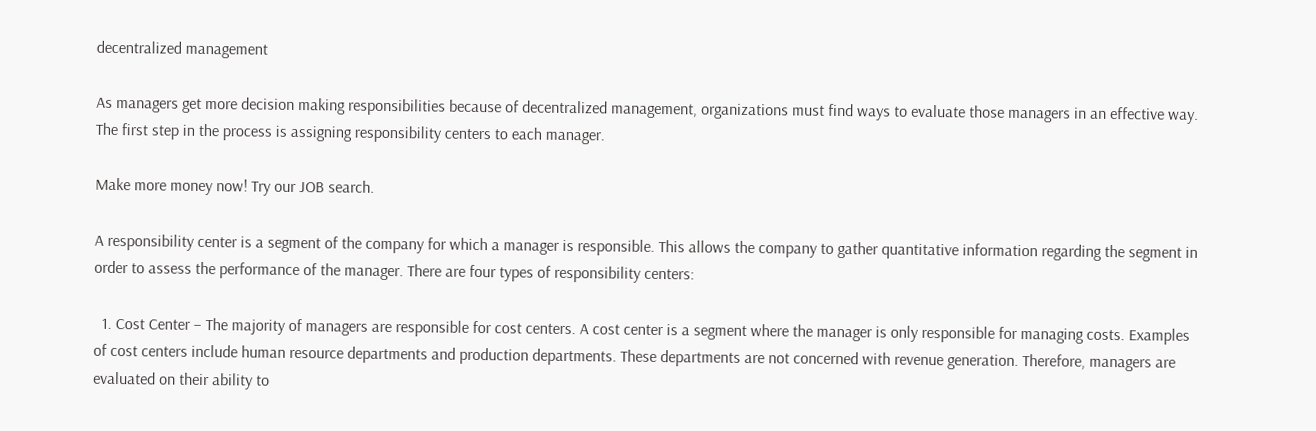decentralized management

As managers get more decision making responsibilities because of decentralized management, organizations must find ways to evaluate those managers in an effective way. The first step in the process is assigning responsibility centers to each manager.

Make more money now! Try our JOB search.

A responsibility center is a segment of the company for which a manager is responsible. This allows the company to gather quantitative information regarding the segment in order to assess the performance of the manager. There are four types of responsibility centers:

  1. Cost Center – The majority of managers are responsible for cost centers. A cost center is a segment where the manager is only responsible for managing costs. Examples of cost centers include human resource departments and production departments. These departments are not concerned with revenue generation. Therefore, managers are evaluated on their ability to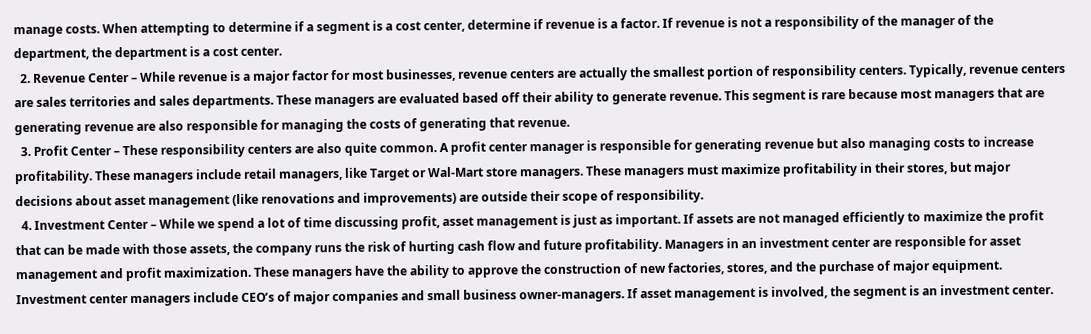manage costs. When attempting to determine if a segment is a cost center, determine if revenue is a factor. If revenue is not a responsibility of the manager of the department, the department is a cost center.
  2. Revenue Center – While revenue is a major factor for most businesses, revenue centers are actually the smallest portion of responsibility centers. Typically, revenue centers are sales territories and sales departments. These managers are evaluated based off their ability to generate revenue. This segment is rare because most managers that are generating revenue are also responsible for managing the costs of generating that revenue.
  3. Profit Center – These responsibility centers are also quite common. A profit center manager is responsible for generating revenue but also managing costs to increase profitability. These managers include retail managers, like Target or Wal-Mart store managers. These managers must maximize profitability in their stores, but major decisions about asset management (like renovations and improvements) are outside their scope of responsibility.
  4. Investment Center – While we spend a lot of time discussing profit, asset management is just as important. If assets are not managed efficiently to maximize the profit that can be made with those assets, the company runs the risk of hurting cash flow and future profitability. Managers in an investment center are responsible for asset management and profit maximization. These managers have the ability to approve the construction of new factories, stores, and the purchase of major equipment. Investment center managers include CEO’s of major companies and small business owner-managers. If asset management is involved, the segment is an investment center.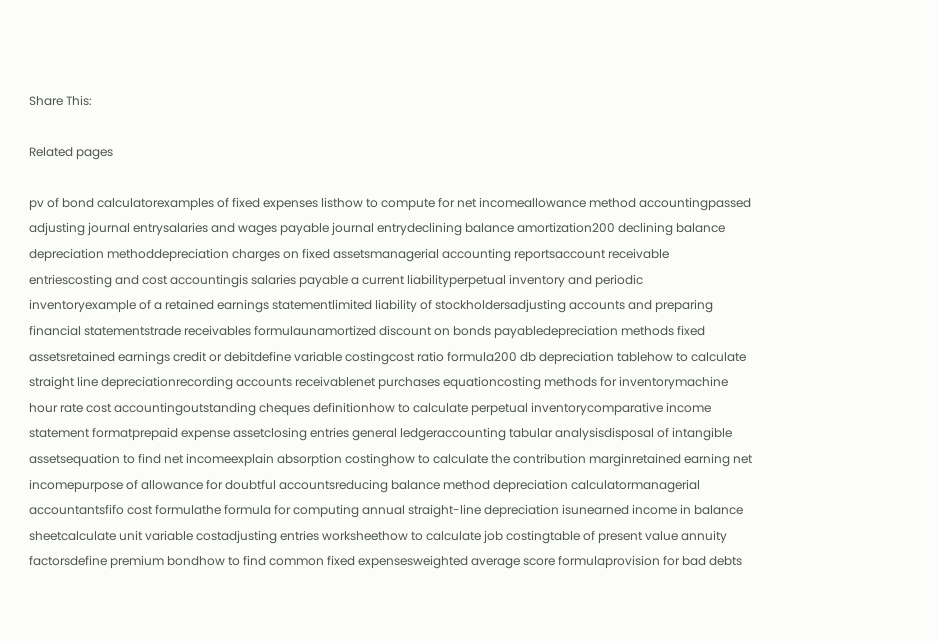Share This:

Related pages

pv of bond calculatorexamples of fixed expenses listhow to compute for net incomeallowance method accountingpassed adjusting journal entrysalaries and wages payable journal entrydeclining balance amortization200 declining balance depreciation methoddepreciation charges on fixed assetsmanagerial accounting reportsaccount receivable entriescosting and cost accountingis salaries payable a current liabilityperpetual inventory and periodic inventoryexample of a retained earnings statementlimited liability of stockholdersadjusting accounts and preparing financial statementstrade receivables formulaunamortized discount on bonds payabledepreciation methods fixed assetsretained earnings credit or debitdefine variable costingcost ratio formula200 db depreciation tablehow to calculate straight line depreciationrecording accounts receivablenet purchases equationcosting methods for inventorymachine hour rate cost accountingoutstanding cheques definitionhow to calculate perpetual inventorycomparative income statement formatprepaid expense assetclosing entries general ledgeraccounting tabular analysisdisposal of intangible assetsequation to find net incomeexplain absorption costinghow to calculate the contribution marginretained earning net incomepurpose of allowance for doubtful accountsreducing balance method depreciation calculatormanagerial accountantsfifo cost formulathe formula for computing annual straight-line depreciation isunearned income in balance sheetcalculate unit variable costadjusting entries worksheethow to calculate job costingtable of present value annuity factorsdefine premium bondhow to find common fixed expensesweighted average score formulaprovision for bad debts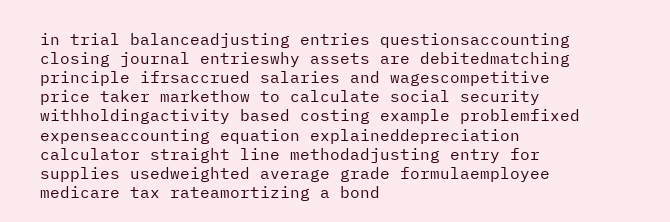in trial balanceadjusting entries questionsaccounting closing journal entrieswhy assets are debitedmatching principle ifrsaccrued salaries and wagescompetitive price taker markethow to calculate social security withholdingactivity based costing example problemfixed expenseaccounting equation explaineddepreciation calculator straight line methodadjusting entry for supplies usedweighted average grade formulaemployee medicare tax rateamortizing a bond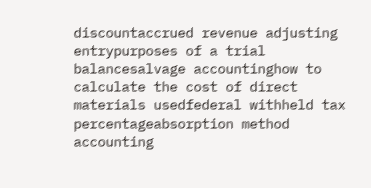discountaccrued revenue adjusting entrypurposes of a trial balancesalvage accountinghow to calculate the cost of direct materials usedfederal withheld tax percentageabsorption method accounting